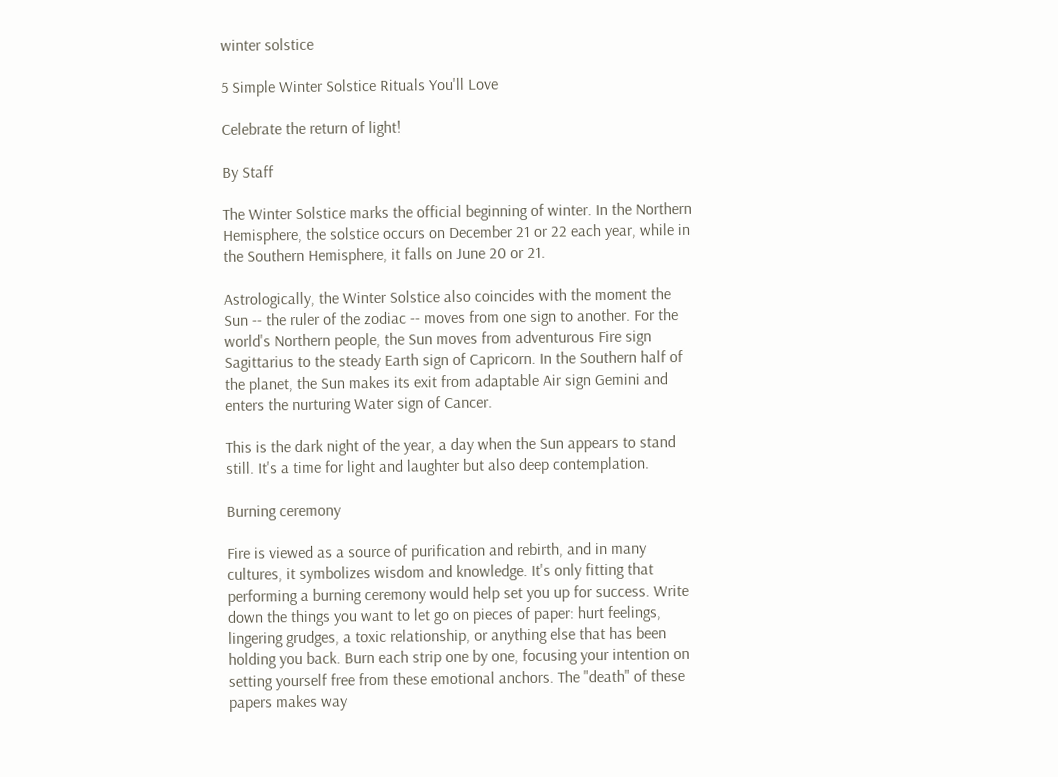winter solstice

5 Simple Winter Solstice Rituals You'll Love

Celebrate the return of light!

By Staff

The Winter Solstice marks the official beginning of winter. In the Northern Hemisphere, the solstice occurs on December 21 or 22 each year, while in the Southern Hemisphere, it falls on June 20 or 21.

Astrologically, the Winter Solstice also coincides with the moment the Sun -- the ruler of the zodiac -- moves from one sign to another. For the world's Northern people, the Sun moves from adventurous Fire sign Sagittarius to the steady Earth sign of Capricorn. In the Southern half of the planet, the Sun makes its exit from adaptable Air sign Gemini and enters the nurturing Water sign of Cancer.

This is the dark night of the year, a day when the Sun appears to stand still. It's a time for light and laughter but also deep contemplation.

Burning ceremony

Fire is viewed as a source of purification and rebirth, and in many cultures, it symbolizes wisdom and knowledge. It's only fitting that performing a burning ceremony would help set you up for success. Write down the things you want to let go on pieces of paper: hurt feelings, lingering grudges, a toxic relationship, or anything else that has been holding you back. Burn each strip one by one, focusing your intention on setting yourself free from these emotional anchors. The "death" of these papers makes way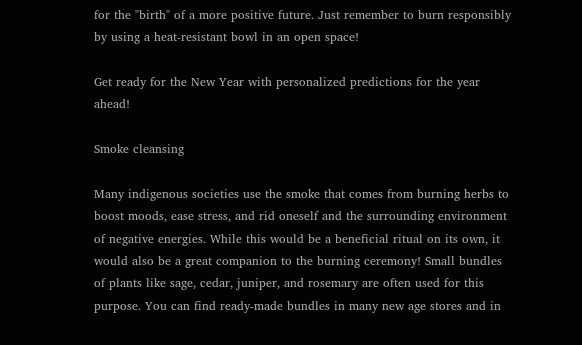for the "birth" of a more positive future. Just remember to burn responsibly by using a heat-resistant bowl in an open space!

Get ready for the New Year with personalized predictions for the year ahead!

Smoke cleansing

Many indigenous societies use the smoke that comes from burning herbs to boost moods, ease stress, and rid oneself and the surrounding environment of negative energies. While this would be a beneficial ritual on its own, it would also be a great companion to the burning ceremony! Small bundles of plants like sage, cedar, juniper, and rosemary are often used for this purpose. You can find ready-made bundles in many new age stores and in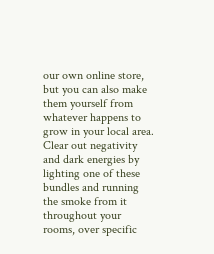our own online store, but you can also make them yourself from whatever happens to grow in your local area. Clear out negativity and dark energies by lighting one of these bundles and running the smoke from it throughout your rooms, over specific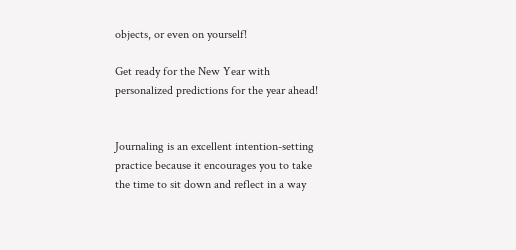objects, or even on yourself!

Get ready for the New Year with personalized predictions for the year ahead!


Journaling is an excellent intention-setting practice because it encourages you to take the time to sit down and reflect in a way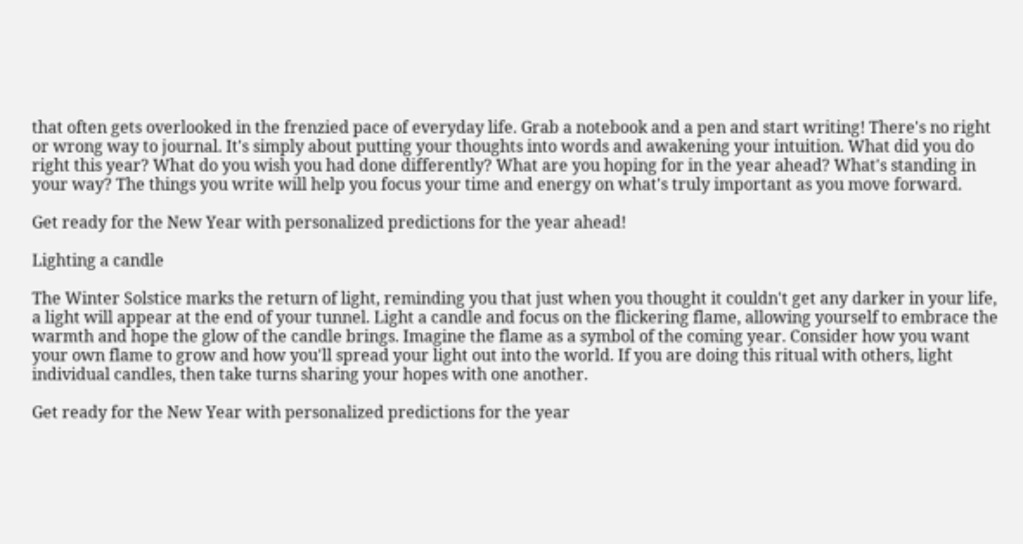that often gets overlooked in the frenzied pace of everyday life. Grab a notebook and a pen and start writing! There's no right or wrong way to journal. It's simply about putting your thoughts into words and awakening your intuition. What did you do right this year? What do you wish you had done differently? What are you hoping for in the year ahead? What's standing in your way? The things you write will help you focus your time and energy on what's truly important as you move forward.

Get ready for the New Year with personalized predictions for the year ahead!

Lighting a candle

The Winter Solstice marks the return of light, reminding you that just when you thought it couldn't get any darker in your life, a light will appear at the end of your tunnel. Light a candle and focus on the flickering flame, allowing yourself to embrace the warmth and hope the glow of the candle brings. Imagine the flame as a symbol of the coming year. Consider how you want your own flame to grow and how you'll spread your light out into the world. If you are doing this ritual with others, light individual candles, then take turns sharing your hopes with one another.

Get ready for the New Year with personalized predictions for the year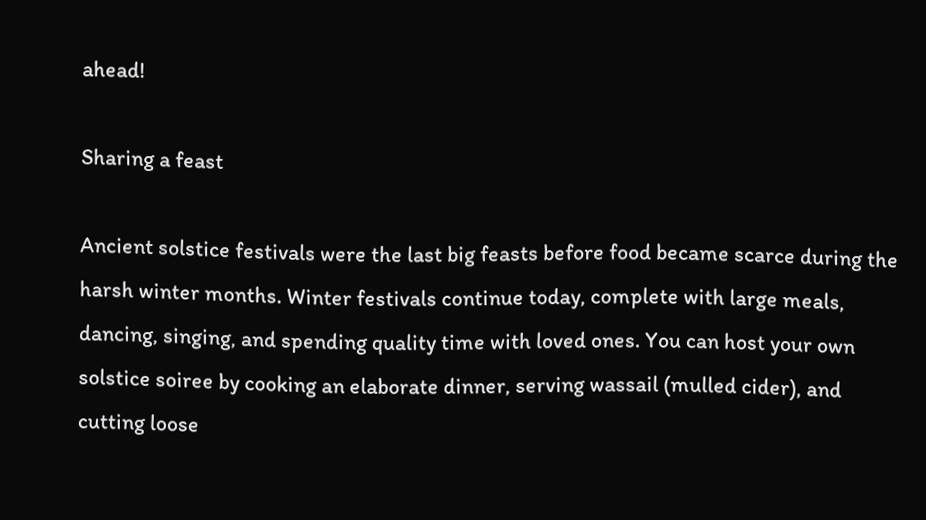ahead!

Sharing a feast

Ancient solstice festivals were the last big feasts before food became scarce during the harsh winter months. Winter festivals continue today, complete with large meals, dancing, singing, and spending quality time with loved ones. You can host your own solstice soiree by cooking an elaborate dinner, serving wassail (mulled cider), and cutting loose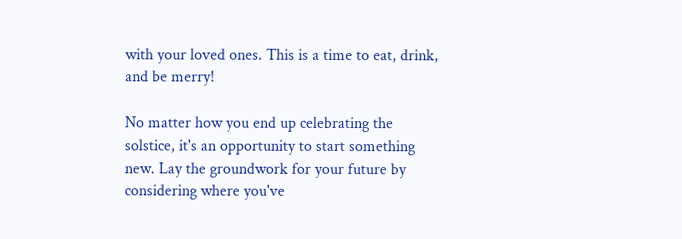with your loved ones. This is a time to eat, drink, and be merry!

No matter how you end up celebrating the solstice, it's an opportunity to start something new. Lay the groundwork for your future by considering where you've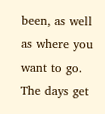been, as well as where you want to go. The days get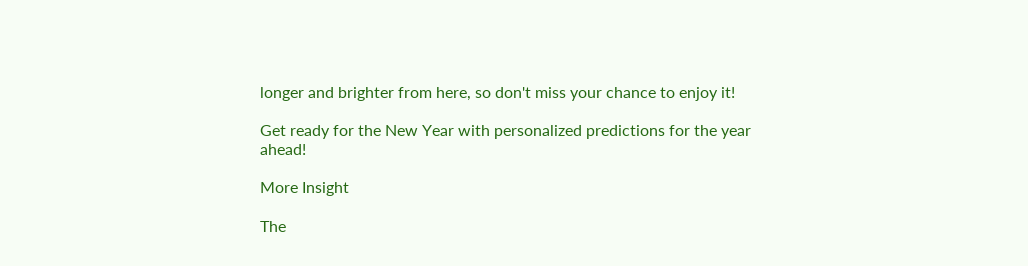longer and brighter from here, so don't miss your chance to enjoy it!

Get ready for the New Year with personalized predictions for the year ahead!

More Insight

The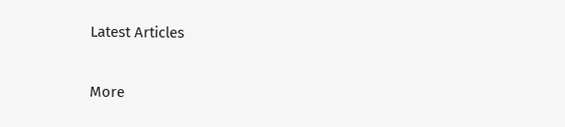Latest Articles

More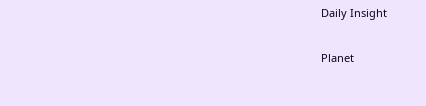Daily Insight

Planet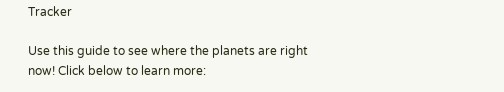Tracker

Use this guide to see where the planets are right now! Click below to learn more: